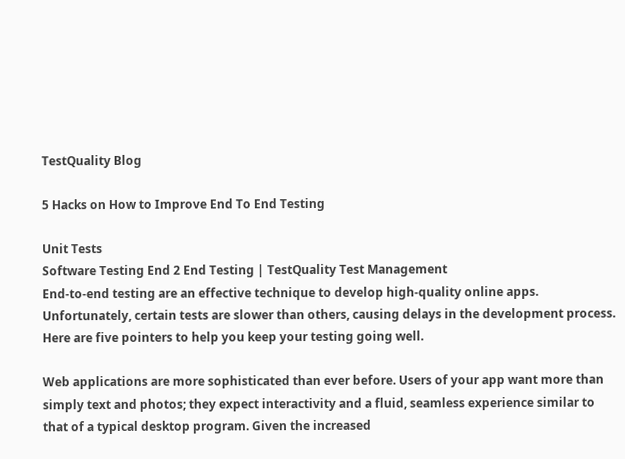TestQuality Blog

5 Hacks on How to Improve End To End Testing

Unit Tests
Software Testing End 2 End Testing | TestQuality Test Management
End-to-end testing are an effective technique to develop high-quality online apps. Unfortunately, certain tests are slower than others, causing delays in the development process. Here are five pointers to help you keep your testing going well.

Web applications are more sophisticated than ever before. Users of your app want more than simply text and photos; they expect interactivity and a fluid, seamless experience similar to that of a typical desktop program. Given the increased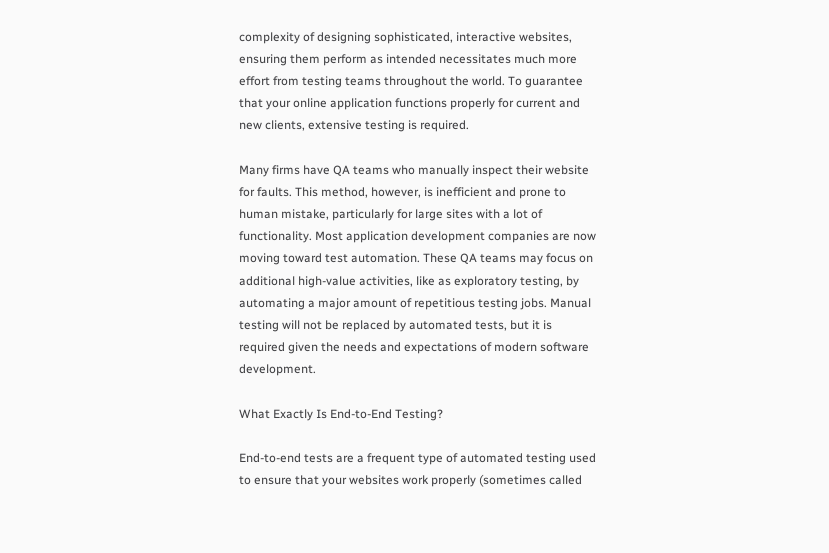complexity of designing sophisticated, interactive websites, ensuring them perform as intended necessitates much more effort from testing teams throughout the world. To guarantee that your online application functions properly for current and new clients, extensive testing is required.

Many firms have QA teams who manually inspect their website for faults. This method, however, is inefficient and prone to human mistake, particularly for large sites with a lot of functionality. Most application development companies are now moving toward test automation. These QA teams may focus on additional high-value activities, like as exploratory testing, by automating a major amount of repetitious testing jobs. Manual testing will not be replaced by automated tests, but it is required given the needs and expectations of modern software development.

What Exactly Is End-to-End Testing?

End-to-end tests are a frequent type of automated testing used to ensure that your websites work properly (sometimes called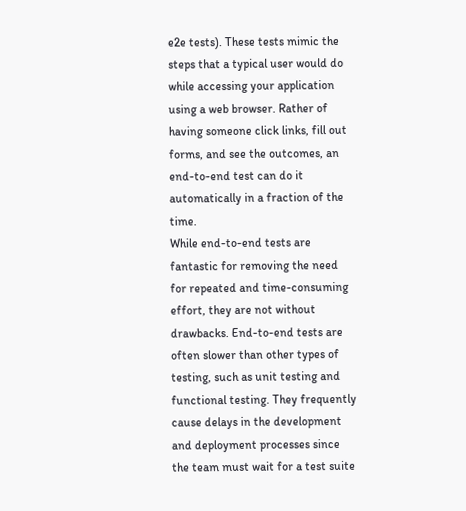e2e tests). These tests mimic the steps that a typical user would do while accessing your application using a web browser. Rather of having someone click links, fill out forms, and see the outcomes, an end-to-end test can do it automatically in a fraction of the time.
While end-to-end tests are fantastic for removing the need for repeated and time-consuming effort, they are not without drawbacks. End-to-end tests are often slower than other types of testing, such as unit testing and functional testing. They frequently cause delays in the development and deployment processes since the team must wait for a test suite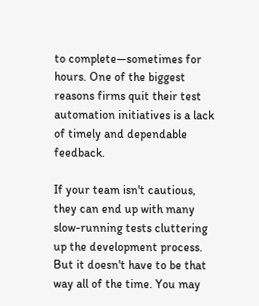to complete—sometimes for hours. One of the biggest reasons firms quit their test automation initiatives is a lack of timely and dependable feedback.

If your team isn't cautious, they can end up with many slow-running tests cluttering up the development process. But it doesn't have to be that way all of the time. You may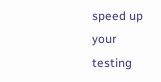speed up your testing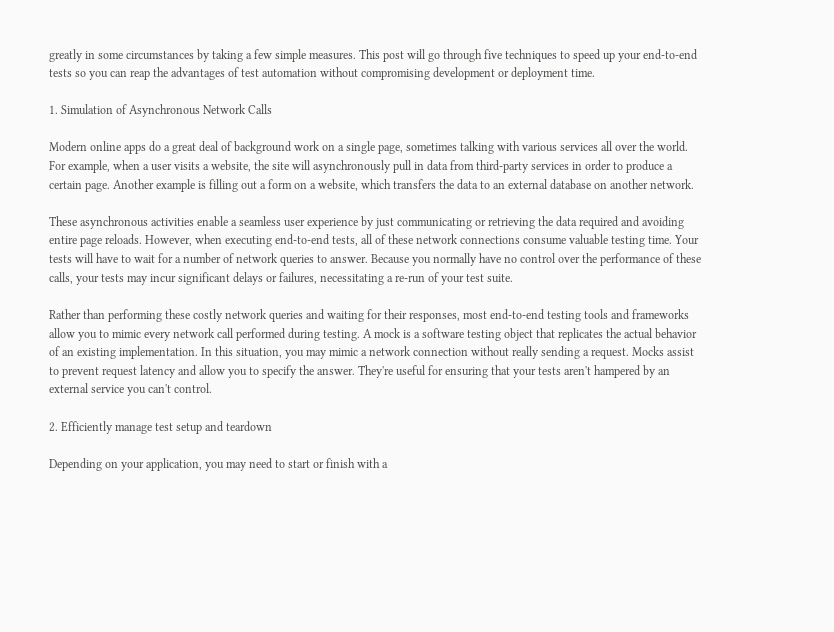greatly in some circumstances by taking a few simple measures. This post will go through five techniques to speed up your end-to-end tests so you can reap the advantages of test automation without compromising development or deployment time.

1. Simulation of Asynchronous Network Calls

Modern online apps do a great deal of background work on a single page, sometimes talking with various services all over the world. For example, when a user visits a website, the site will asynchronously pull in data from third-party services in order to produce a certain page. Another example is filling out a form on a website, which transfers the data to an external database on another network.

These asynchronous activities enable a seamless user experience by just communicating or retrieving the data required and avoiding entire page reloads. However, when executing end-to-end tests, all of these network connections consume valuable testing time. Your tests will have to wait for a number of network queries to answer. Because you normally have no control over the performance of these calls, your tests may incur significant delays or failures, necessitating a re-run of your test suite.

Rather than performing these costly network queries and waiting for their responses, most end-to-end testing tools and frameworks allow you to mimic every network call performed during testing. A mock is a software testing object that replicates the actual behavior of an existing implementation. In this situation, you may mimic a network connection without really sending a request. Mocks assist to prevent request latency and allow you to specify the answer. They're useful for ensuring that your tests aren't hampered by an external service you can't control.

2. Efficiently manage test setup and teardown

Depending on your application, you may need to start or finish with a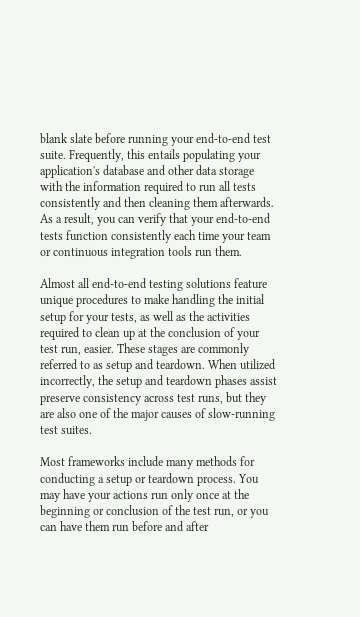blank slate before running your end-to-end test suite. Frequently, this entails populating your application's database and other data storage with the information required to run all tests consistently and then cleaning them afterwards. As a result, you can verify that your end-to-end tests function consistently each time your team or continuous integration tools run them.

Almost all end-to-end testing solutions feature unique procedures to make handling the initial setup for your tests, as well as the activities required to clean up at the conclusion of your test run, easier. These stages are commonly referred to as setup and teardown. When utilized incorrectly, the setup and teardown phases assist preserve consistency across test runs, but they are also one of the major causes of slow-running test suites.

Most frameworks include many methods for conducting a setup or teardown process. You may have your actions run only once at the beginning or conclusion of the test run, or you can have them run before and after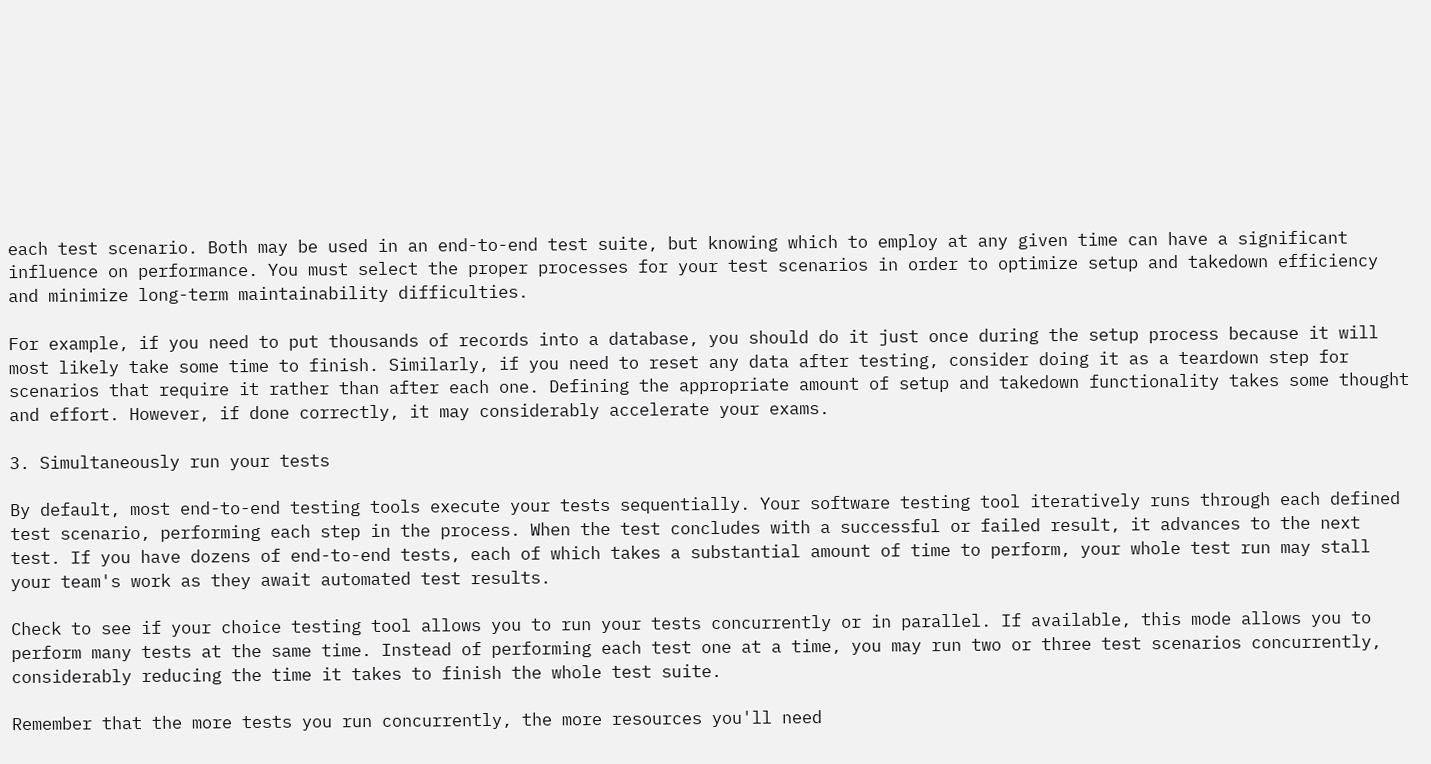each test scenario. Both may be used in an end-to-end test suite, but knowing which to employ at any given time can have a significant influence on performance. You must select the proper processes for your test scenarios in order to optimize setup and takedown efficiency and minimize long-term maintainability difficulties.

For example, if you need to put thousands of records into a database, you should do it just once during the setup process because it will most likely take some time to finish. Similarly, if you need to reset any data after testing, consider doing it as a teardown step for scenarios that require it rather than after each one. Defining the appropriate amount of setup and takedown functionality takes some thought and effort. However, if done correctly, it may considerably accelerate your exams.

3. Simultaneously run your tests

By default, most end-to-end testing tools execute your tests sequentially. Your software testing tool iteratively runs through each defined test scenario, performing each step in the process. When the test concludes with a successful or failed result, it advances to the next test. If you have dozens of end-to-end tests, each of which takes a substantial amount of time to perform, your whole test run may stall your team's work as they await automated test results.

Check to see if your choice testing tool allows you to run your tests concurrently or in parallel. If available, this mode allows you to perform many tests at the same time. Instead of performing each test one at a time, you may run two or three test scenarios concurrently, considerably reducing the time it takes to finish the whole test suite.

Remember that the more tests you run concurrently, the more resources you'll need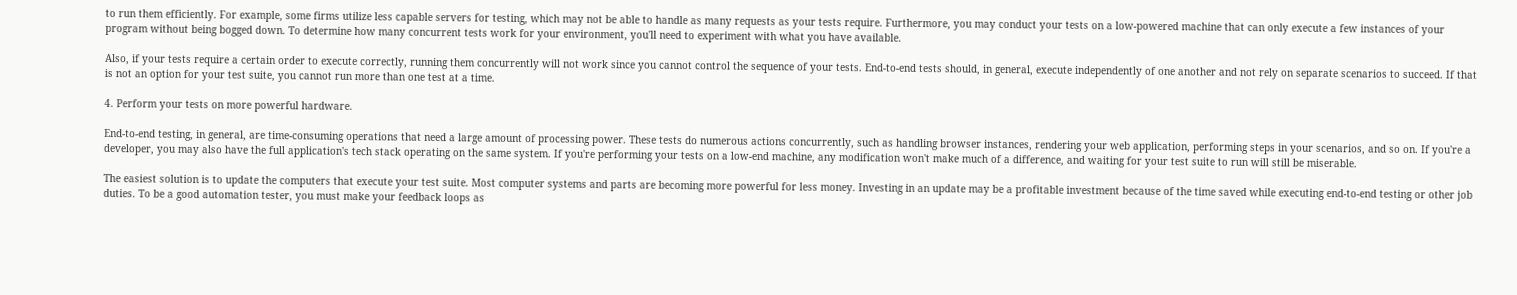to run them efficiently. For example, some firms utilize less capable servers for testing, which may not be able to handle as many requests as your tests require. Furthermore, you may conduct your tests on a low-powered machine that can only execute a few instances of your program without being bogged down. To determine how many concurrent tests work for your environment, you'll need to experiment with what you have available.

Also, if your tests require a certain order to execute correctly, running them concurrently will not work since you cannot control the sequence of your tests. End-to-end tests should, in general, execute independently of one another and not rely on separate scenarios to succeed. If that is not an option for your test suite, you cannot run more than one test at a time.

4. Perform your tests on more powerful hardware.

End-to-end testing, in general, are time-consuming operations that need a large amount of processing power. These tests do numerous actions concurrently, such as handling browser instances, rendering your web application, performing steps in your scenarios, and so on. If you're a developer, you may also have the full application's tech stack operating on the same system. If you're performing your tests on a low-end machine, any modification won't make much of a difference, and waiting for your test suite to run will still be miserable.

The easiest solution is to update the computers that execute your test suite. Most computer systems and parts are becoming more powerful for less money. Investing in an update may be a profitable investment because of the time saved while executing end-to-end testing or other job duties. To be a good automation tester, you must make your feedback loops as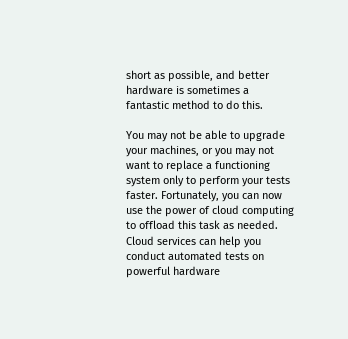short as possible, and better hardware is sometimes a fantastic method to do this.

You may not be able to upgrade your machines, or you may not want to replace a functioning system only to perform your tests faster. Fortunately, you can now use the power of cloud computing to offload this task as needed. Cloud services can help you conduct automated tests on powerful hardware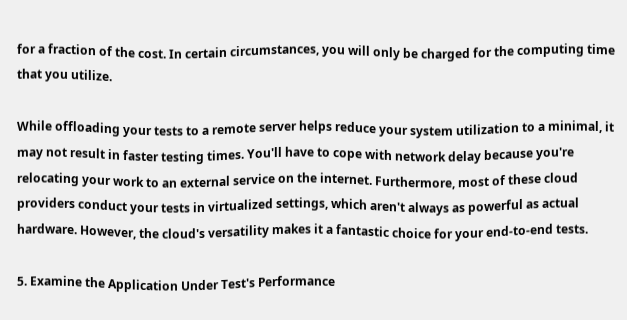for a fraction of the cost. In certain circumstances, you will only be charged for the computing time that you utilize.

While offloading your tests to a remote server helps reduce your system utilization to a minimal, it may not result in faster testing times. You'll have to cope with network delay because you're relocating your work to an external service on the internet. Furthermore, most of these cloud providers conduct your tests in virtualized settings, which aren't always as powerful as actual hardware. However, the cloud's versatility makes it a fantastic choice for your end-to-end tests.

5. Examine the Application Under Test's Performance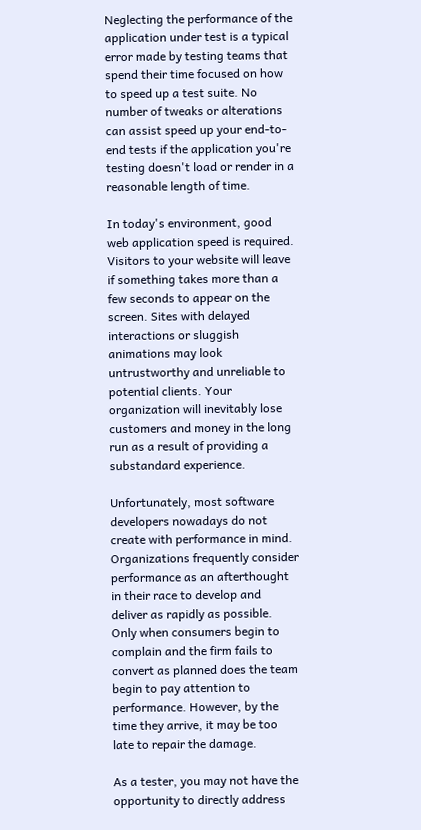Neglecting the performance of the application under test is a typical error made by testing teams that spend their time focused on how to speed up a test suite. No number of tweaks or alterations can assist speed up your end-to-end tests if the application you're testing doesn't load or render in a reasonable length of time.

In today's environment, good web application speed is required. Visitors to your website will leave if something takes more than a few seconds to appear on the screen. Sites with delayed interactions or sluggish animations may look untrustworthy and unreliable to potential clients. Your organization will inevitably lose customers and money in the long run as a result of providing a substandard experience.

Unfortunately, most software developers nowadays do not create with performance in mind. Organizations frequently consider performance as an afterthought in their race to develop and deliver as rapidly as possible. Only when consumers begin to complain and the firm fails to convert as planned does the team begin to pay attention to performance. However, by the time they arrive, it may be too late to repair the damage.

As a tester, you may not have the opportunity to directly address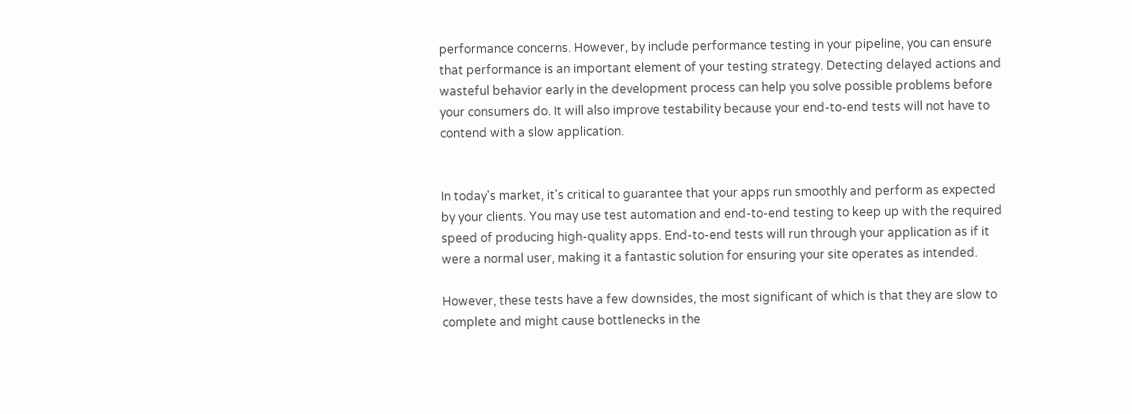performance concerns. However, by include performance testing in your pipeline, you can ensure that performance is an important element of your testing strategy. Detecting delayed actions and wasteful behavior early in the development process can help you solve possible problems before your consumers do. It will also improve testability because your end-to-end tests will not have to contend with a slow application.


In today's market, it's critical to guarantee that your apps run smoothly and perform as expected by your clients. You may use test automation and end-to-end testing to keep up with the required speed of producing high-quality apps. End-to-end tests will run through your application as if it were a normal user, making it a fantastic solution for ensuring your site operates as intended.

However, these tests have a few downsides, the most significant of which is that they are slow to complete and might cause bottlenecks in the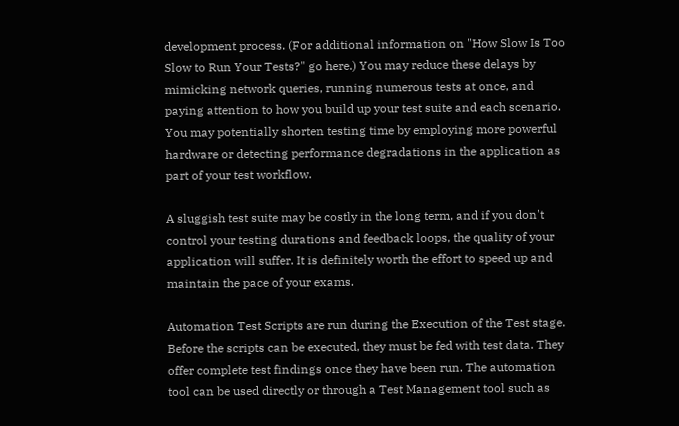development process. (For additional information on "How Slow Is Too Slow to Run Your Tests?" go here.) You may reduce these delays by mimicking network queries, running numerous tests at once, and paying attention to how you build up your test suite and each scenario. You may potentially shorten testing time by employing more powerful hardware or detecting performance degradations in the application as part of your test workflow.

A sluggish test suite may be costly in the long term, and if you don't control your testing durations and feedback loops, the quality of your application will suffer. It is definitely worth the effort to speed up and maintain the pace of your exams.

Automation Test Scripts are run during the Execution of the Test stage. Before the scripts can be executed, they must be fed with test data. They offer complete test findings once they have been run. The automation tool can be used directly or through a Test Management tool such as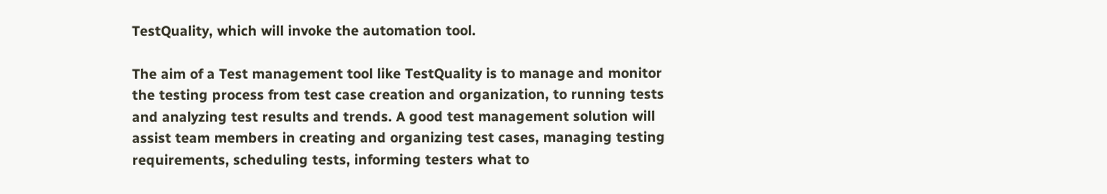TestQuality, which will invoke the automation tool.

The aim of a Test management tool like TestQuality is to manage and monitor the testing process from test case creation and organization, to running tests and analyzing test results and trends. A good test management solution will assist team members in creating and organizing test cases, managing testing requirements, scheduling tests, informing testers what to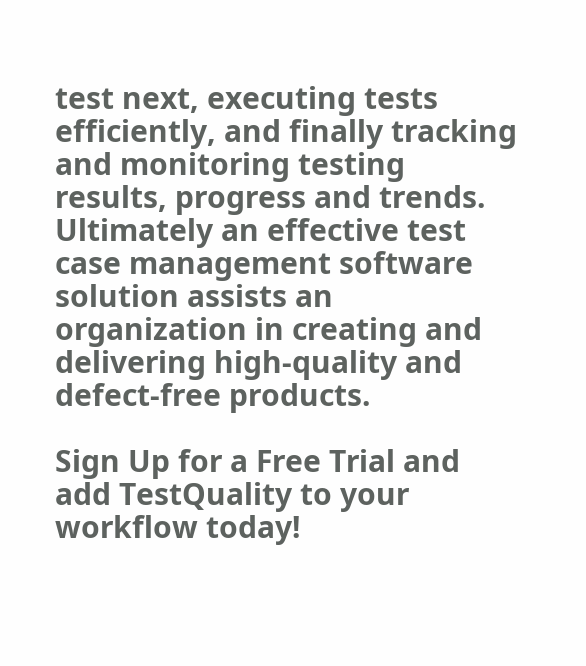test next, executing tests efficiently, and finally tracking and monitoring testing results, progress and trends. Ultimately an effective test case management software solution assists an organization in creating and delivering high-quality and defect-free products.

Sign Up for a Free Trial and add TestQuality to your workflow today!